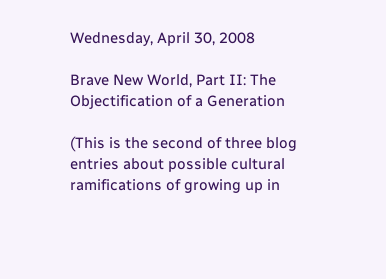Wednesday, April 30, 2008

Brave New World, Part II: The Objectification of a Generation

(This is the second of three blog entries about possible cultural ramifications of growing up in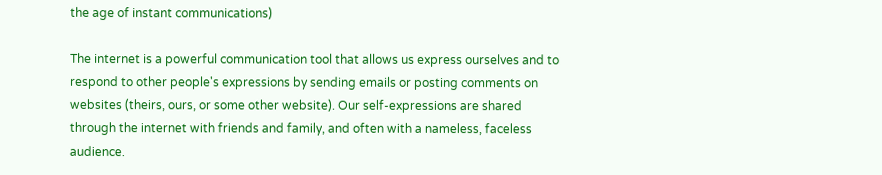the age of instant communications)

The internet is a powerful communication tool that allows us express ourselves and to respond to other people's expressions by sending emails or posting comments on websites (theirs, ours, or some other website). Our self-expressions are shared through the internet with friends and family, and often with a nameless, faceless audience.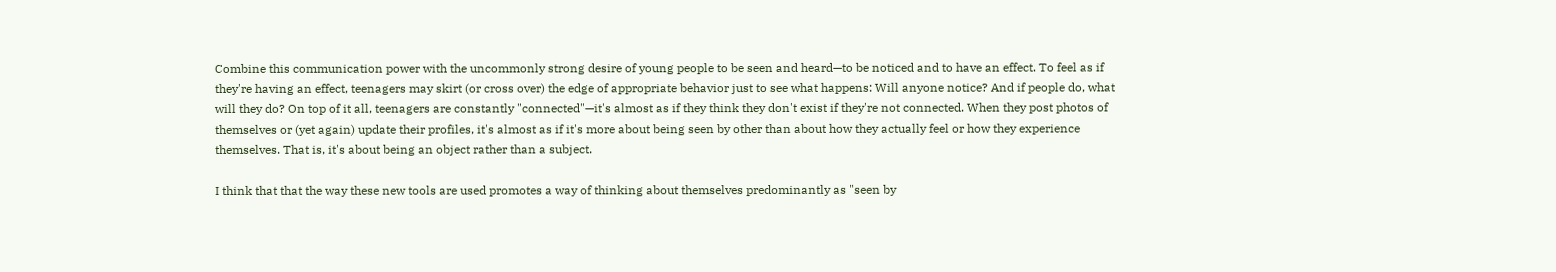Combine this communication power with the uncommonly strong desire of young people to be seen and heard—to be noticed and to have an effect. To feel as if they're having an effect, teenagers may skirt (or cross over) the edge of appropriate behavior just to see what happens: Will anyone notice? And if people do, what will they do? On top of it all, teenagers are constantly "connected"—it's almost as if they think they don't exist if they're not connected. When they post photos of themselves or (yet again) update their profiles, it's almost as if it's more about being seen by other than about how they actually feel or how they experience themselves. That is, it's about being an object rather than a subject.

I think that that the way these new tools are used promotes a way of thinking about themselves predominantly as "seen by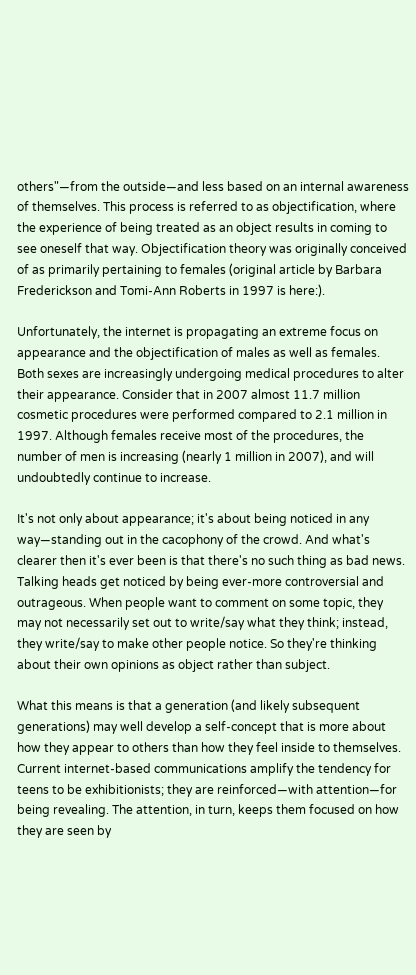others"—from the outside—and less based on an internal awareness of themselves. This process is referred to as objectification, where the experience of being treated as an object results in coming to see oneself that way. Objectification theory was originally conceived of as primarily pertaining to females (original article by Barbara Frederickson and Tomi-Ann Roberts in 1997 is here:).

Unfortunately, the internet is propagating an extreme focus on appearance and the objectification of males as well as females. Both sexes are increasingly undergoing medical procedures to alter their appearance. Consider that in 2007 almost 11.7 million cosmetic procedures were performed compared to 2.1 million in 1997. Although females receive most of the procedures, the number of men is increasing (nearly 1 million in 2007), and will undoubtedly continue to increase.

It's not only about appearance; it's about being noticed in any way—standing out in the cacophony of the crowd. And what's clearer then it's ever been is that there's no such thing as bad news. Talking heads get noticed by being ever-more controversial and outrageous. When people want to comment on some topic, they may not necessarily set out to write/say what they think; instead, they write/say to make other people notice. So they're thinking about their own opinions as object rather than subject.

What this means is that a generation (and likely subsequent generations) may well develop a self-concept that is more about how they appear to others than how they feel inside to themselves. Current internet-based communications amplify the tendency for teens to be exhibitionists; they are reinforced—with attention—for being revealing. The attention, in turn, keeps them focused on how they are seen by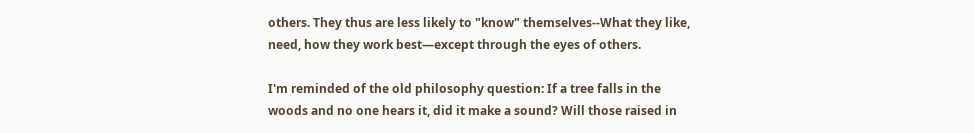others. They thus are less likely to "know" themselves--What they like, need, how they work best—except through the eyes of others.

I'm reminded of the old philosophy question: If a tree falls in the woods and no one hears it, did it make a sound? Will those raised in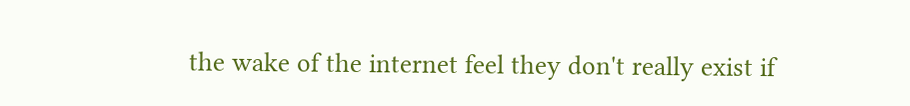the wake of the internet feel they don't really exist if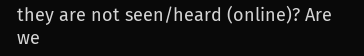they are not seen/heard (online)? Are we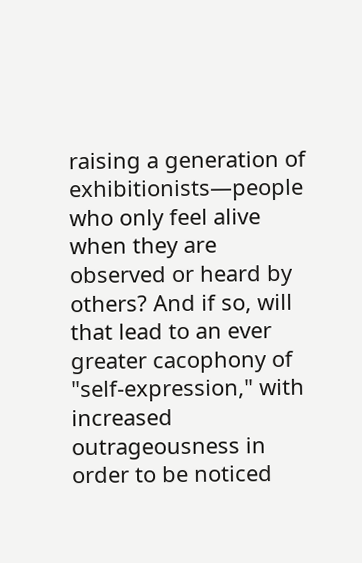raising a generation of exhibitionists—people who only feel alive when they are observed or heard by others? And if so, will that lead to an ever greater cacophony of "self-expression," with increased outrageousness in order to be noticed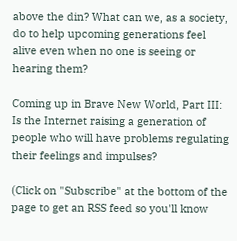above the din? What can we, as a society, do to help upcoming generations feel alive even when no one is seeing or hearing them?

Coming up in Brave New World, Part III: Is the Internet raising a generation of people who will have problems regulating their feelings and impulses?

(Click on "Subscribe" at the bottom of the page to get an RSS feed so you'll know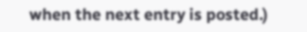when the next entry is posted.)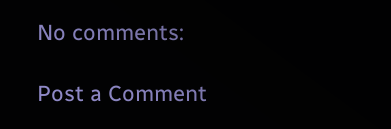No comments:

Post a Comment